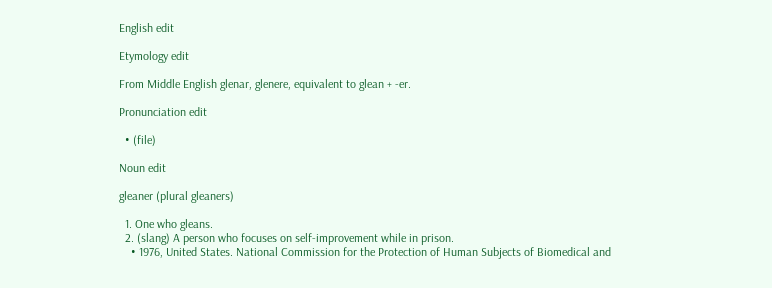English edit

Etymology edit

From Middle English glenar, glenere, equivalent to glean + -er.

Pronunciation edit

  • (file)

Noun edit

gleaner (plural gleaners)

  1. One who gleans.
  2. (slang) A person who focuses on self-improvement while in prison.
    • 1976, United States. National Commission for the Protection of Human Subjects of Biomedical and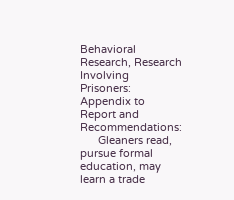Behavioral Research, Research Involving Prisoners: Appendix to Report and Recommendations:
      Gleaners read, pursue formal education, may learn a trade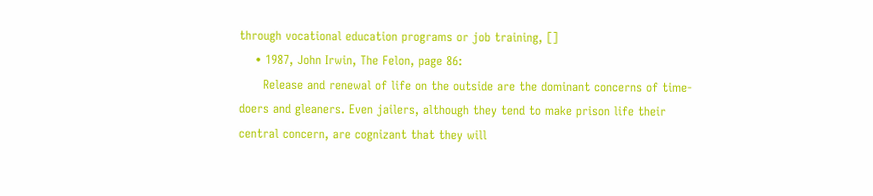through vocational education programs or job training, []
    • 1987, John Irwin, The Felon, page 86:
      Release and renewal of life on the outside are the dominant concerns of time-doers and gleaners. Even jailers, although they tend to make prison life their central concern, are cognizant that they will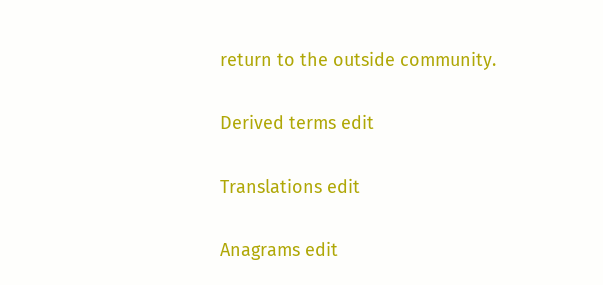return to the outside community.

Derived terms edit

Translations edit

Anagrams edit